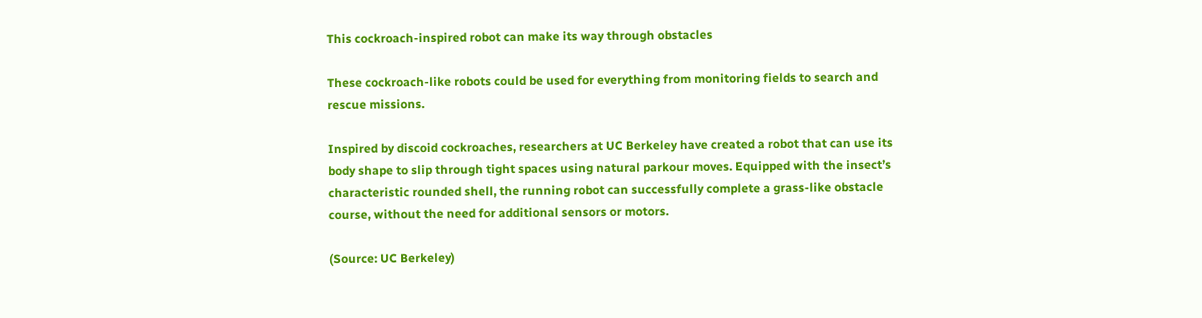This cockroach-inspired robot can make its way through obstacles

These cockroach-like robots could be used for everything from monitoring fields to search and rescue missions.

Inspired by discoid cockroaches, researchers at UC Berkeley have created a robot that can use its body shape to slip through tight spaces using natural parkour moves. Equipped with the insect’s characteristic rounded shell, the running robot can successfully complete a grass-like obstacle course, without the need for additional sensors or motors.

(Source: UC Berkeley)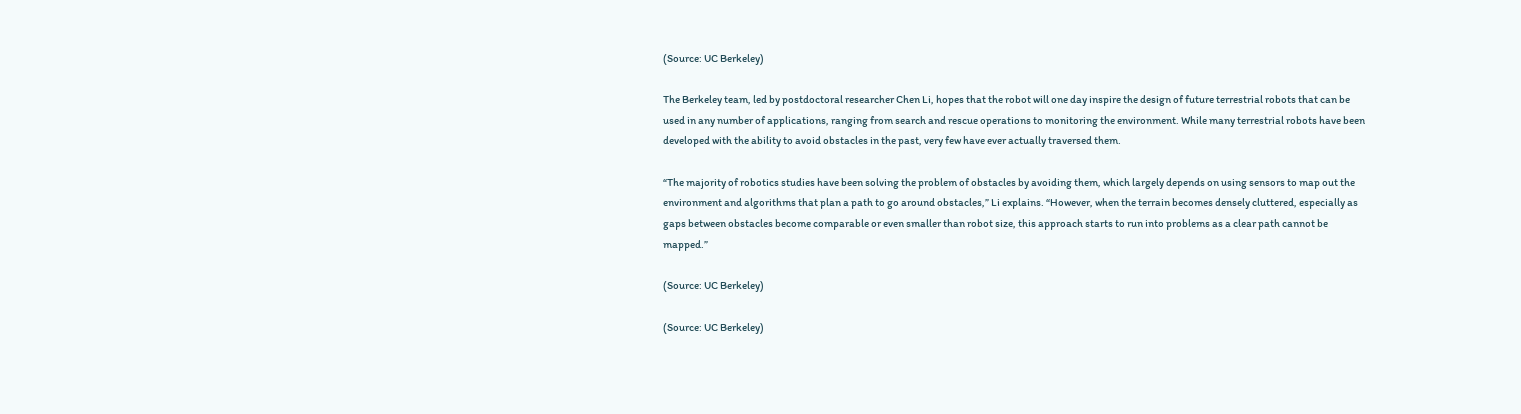(Source: UC Berkeley)

The Berkeley team, led by postdoctoral researcher Chen Li, hopes that the robot will one day inspire the design of future terrestrial robots that can be used in any number of applications, ranging from search and rescue operations to monitoring the environment. While many terrestrial robots have been developed with the ability to avoid obstacles in the past, very few have ever actually traversed them.

“The majority of robotics studies have been solving the problem of obstacles by avoiding them, which largely depends on using sensors to map out the environment and algorithms that plan a path to go around obstacles,” Li explains. “However, when the terrain becomes densely cluttered, especially as gaps between obstacles become comparable or even smaller than robot size, this approach starts to run into problems as a clear path cannot be mapped.”

(Source: UC Berkeley)

(Source: UC Berkeley)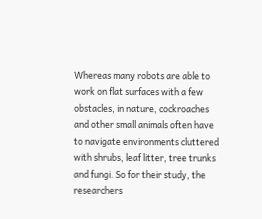Whereas many robots are able to work on flat surfaces with a few obstacles, in nature, cockroaches and other small animals often have to navigate environments cluttered with shrubs, leaf litter, tree trunks and fungi. So for their study, the researchers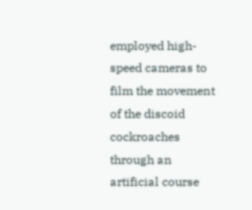employed high-speed cameras to film the movement of the discoid cockroaches through an artificial course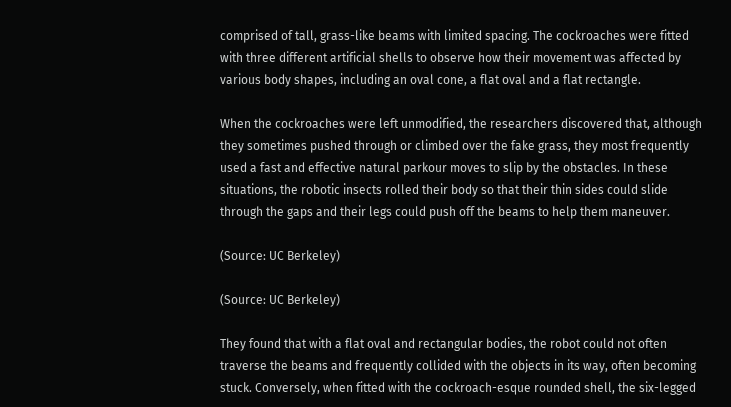comprised of tall, grass-like beams with limited spacing. The cockroaches were fitted with three different artificial shells to observe how their movement was affected by various body shapes, including an oval cone, a flat oval and a flat rectangle.

When the cockroaches were left unmodified, the researchers discovered that, although they sometimes pushed through or climbed over the fake grass, they most frequently used a fast and effective natural parkour moves to slip by the obstacles. In these situations, the robotic insects rolled their body so that their thin sides could slide through the gaps and their legs could push off the beams to help them maneuver.

(Source: UC Berkeley)

(Source: UC Berkeley)

They found that with a flat oval and rectangular bodies, the robot could not often traverse the beams and frequently collided with the objects in its way, often becoming stuck. Conversely, when fitted with the cockroach-esque rounded shell, the six-legged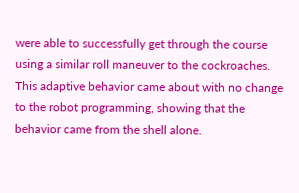were able to successfully get through the course using a similar roll maneuver to the cockroaches. This adaptive behavior came about with no change to the robot programming, showing that the behavior came from the shell alone.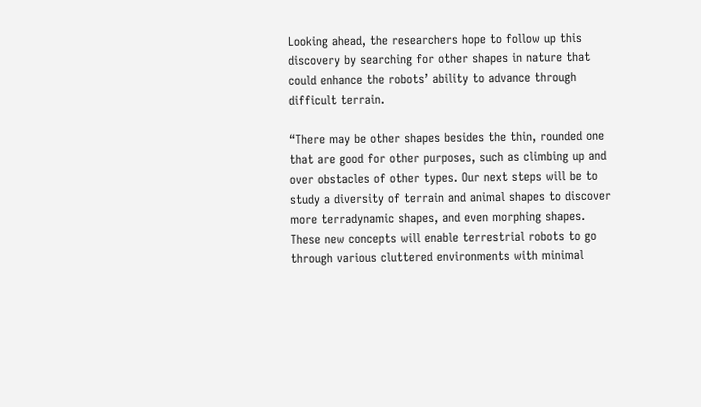Looking ahead, the researchers hope to follow up this discovery by searching for other shapes in nature that could enhance the robots’ ability to advance through difficult terrain.

“There may be other shapes besides the thin, rounded one that are good for other purposes, such as climbing up and over obstacles of other types. Our next steps will be to study a diversity of terrain and animal shapes to discover more terradynamic shapes, and even morphing shapes. These new concepts will enable terrestrial robots to go through various cluttered environments with minimal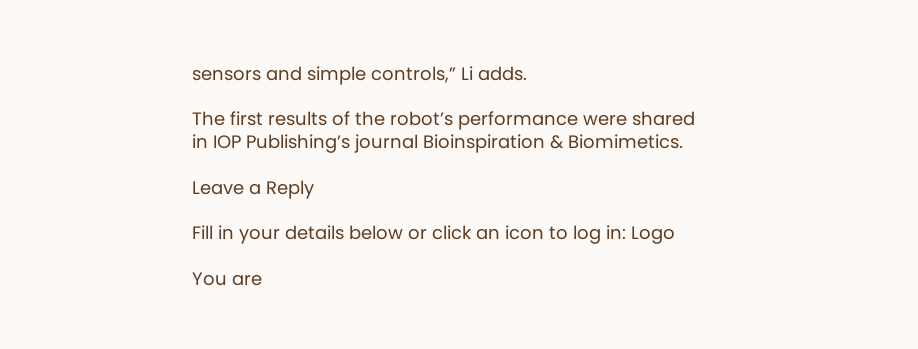sensors and simple controls,” Li adds.

The first results of the robot’s performance were shared in IOP Publishing’s journal Bioinspiration & Biomimetics.

Leave a Reply

Fill in your details below or click an icon to log in: Logo

You are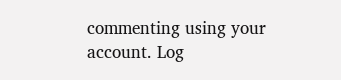commenting using your account. Log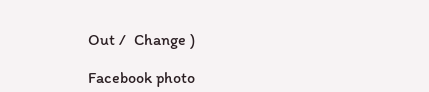Out /  Change )

Facebook photo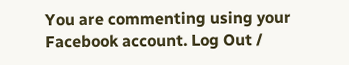You are commenting using your Facebook account. Log Out /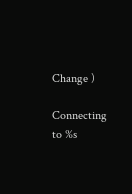Change )

Connecting to %s